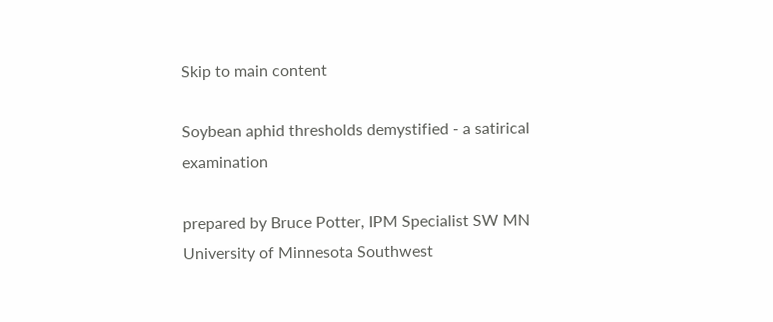Skip to main content

Soybean aphid thresholds demystified - a satirical examination

prepared by Bruce Potter, IPM Specialist SW MN
University of Minnesota Southwest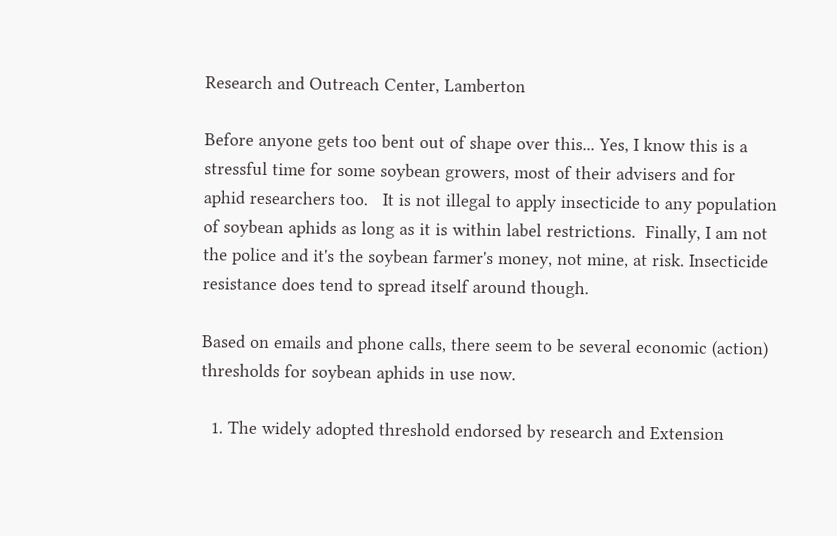Research and Outreach Center, Lamberton

Before anyone gets too bent out of shape over this... Yes, I know this is a stressful time for some soybean growers, most of their advisers and for aphid researchers too.   It is not illegal to apply insecticide to any population of soybean aphids as long as it is within label restrictions.  Finally, I am not the police and it's the soybean farmer's money, not mine, at risk. Insecticide resistance does tend to spread itself around though.

Based on emails and phone calls, there seem to be several economic (action) thresholds for soybean aphids in use now.

  1. The widely adopted threshold endorsed by research and Extension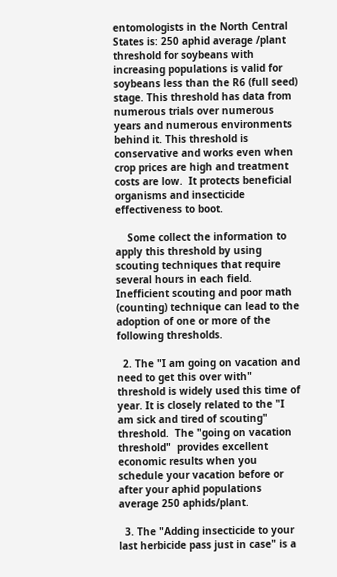entomologists in the North Central States is: 250 aphid average /plant threshold for soybeans with increasing populations is valid for soybeans less than the R6 (full seed) stage. This threshold has data from numerous trials over numerous years and numerous environments behind it. This threshold is conservative and works even when crop prices are high and treatment costs are low.  It protects beneficial organisms and insecticide effectiveness to boot.

    Some collect the information to apply this threshold by using scouting techniques that require several hours in each field.  Inefficient scouting and poor math (counting) technique can lead to the adoption of one or more of the following thresholds.

  2. The "I am going on vacation and need to get this over with" threshold is widely used this time of year. It is closely related to the "I am sick and tired of scouting" threshold.  The "going on vacation threshold"  provides excellent economic results when you schedule your vacation before or after your aphid populations average 250 aphids/plant.

  3. The "Adding insecticide to your last herbicide pass just in case" is a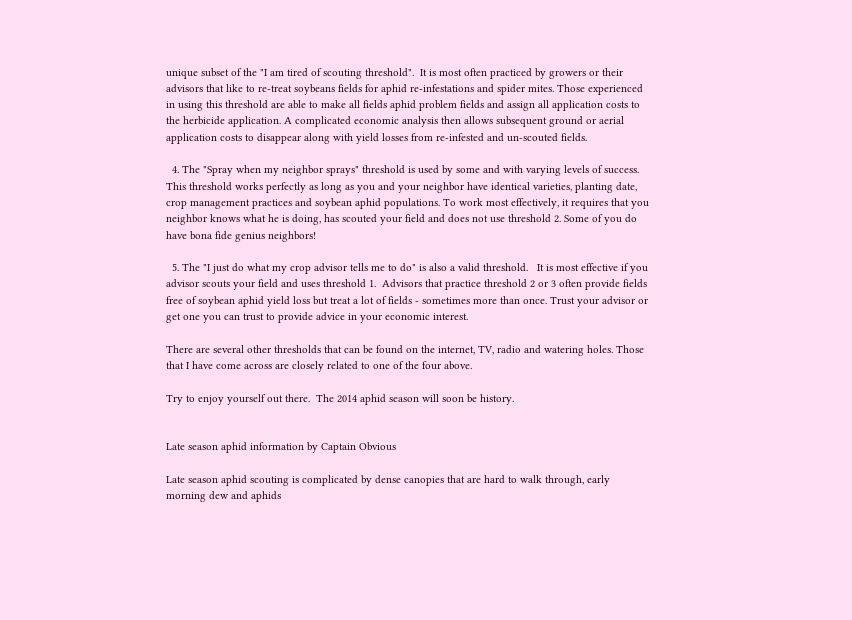unique subset of the "I am tired of scouting threshold".  It is most often practiced by growers or their advisors that like to re-treat soybeans fields for aphid re-infestations and spider mites. Those experienced in using this threshold are able to make all fields aphid problem fields and assign all application costs to the herbicide application. A complicated economic analysis then allows subsequent ground or aerial application costs to disappear along with yield losses from re-infested and un-scouted fields.

  4. The "Spray when my neighbor sprays" threshold is used by some and with varying levels of success. This threshold works perfectly as long as you and your neighbor have identical varieties, planting date, crop management practices and soybean aphid populations. To work most effectively, it requires that you neighbor knows what he is doing, has scouted your field and does not use threshold 2. Some of you do have bona fide genius neighbors!

  5. The "I just do what my crop advisor tells me to do" is also a valid threshold.   It is most effective if you advisor scouts your field and uses threshold 1.  Advisors that practice threshold 2 or 3 often provide fields free of soybean aphid yield loss but treat a lot of fields - sometimes more than once. Trust your advisor or get one you can trust to provide advice in your economic interest.

There are several other thresholds that can be found on the internet, TV, radio and watering holes. Those that I have come across are closely related to one of the four above.

Try to enjoy yourself out there.  The 2014 aphid season will soon be history.


Late season aphid information by Captain Obvious

Late season aphid scouting is complicated by dense canopies that are hard to walk through, early morning dew and aphids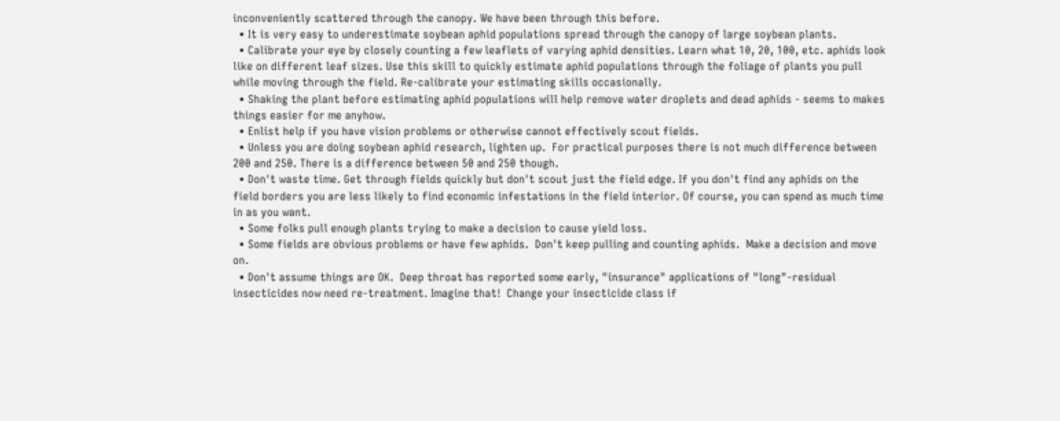inconveniently scattered through the canopy. We have been through this before.
  • It is very easy to underestimate soybean aphid populations spread through the canopy of large soybean plants.
  • Calibrate your eye by closely counting a few leaflets of varying aphid densities. Learn what 10, 20, 100, etc. aphids look like on different leaf sizes. Use this skill to quickly estimate aphid populations through the foliage of plants you pull while moving through the field. Re-calibrate your estimating skills occasionally.
  • Shaking the plant before estimating aphid populations will help remove water droplets and dead aphids - seems to makes things easier for me anyhow.
  • Enlist help if you have vision problems or otherwise cannot effectively scout fields.
  • Unless you are doing soybean aphid research, lighten up.  For practical purposes there is not much difference between 200 and 250. There is a difference between 50 and 250 though.
  • Don't waste time. Get through fields quickly but don't scout just the field edge. If you don't find any aphids on the field borders you are less likely to find economic infestations in the field interior. Of course, you can spend as much time in as you want.
  • Some folks pull enough plants trying to make a decision to cause yield loss.
  • Some fields are obvious problems or have few aphids.  Don't keep pulling and counting aphids.  Make a decision and move on.
  • Don't assume things are OK.  Deep throat has reported some early, "insurance" applications of "long"-residual insecticides now need re-treatment. Imagine that!  Change your insecticide class if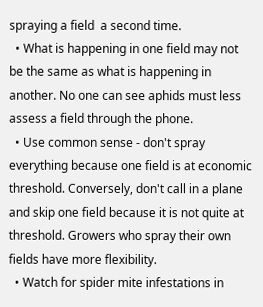spraying a field  a second time.
  • What is happening in one field may not be the same as what is happening in another. No one can see aphids must less assess a field through the phone.
  • Use common sense - don't spray everything because one field is at economic threshold. Conversely, don't call in a plane and skip one field because it is not quite at threshold. Growers who spray their own fields have more flexibility.
  • Watch for spider mite infestations in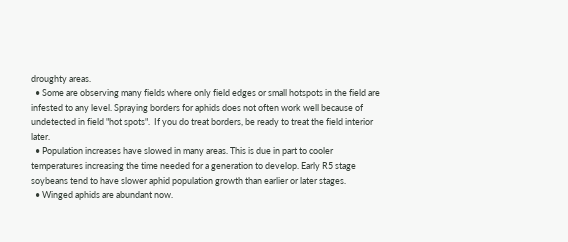droughty areas.
  • Some are observing many fields where only field edges or small hotspots in the field are infested to any level. Spraying borders for aphids does not often work well because of undetected in field "hot spots".  If you do treat borders, be ready to treat the field interior later.
  • Population increases have slowed in many areas. This is due in part to cooler temperatures increasing the time needed for a generation to develop. Early R5 stage soybeans tend to have slower aphid population growth than earlier or later stages.
  • Winged aphids are abundant now.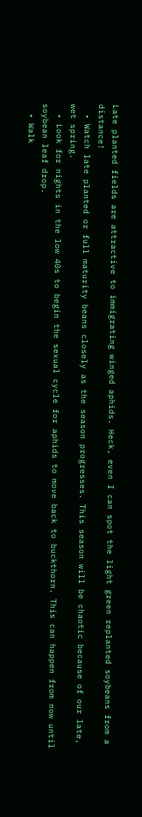Late planted fields are attractive to immigrating winged aphids. Heck, even I can spot the light green replanted soybeans from a distance!
  • Watch late planted or full maturity beans closely as the season progresses. This season will be chaotic because of our late, wet spring.
  • Look for nights in the low 40s to begin the sexual cycle for aphids to move back to buckthorn. This can happen from now until soybean leaf drop.
  • Walk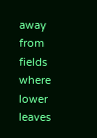away from fields where lower leaves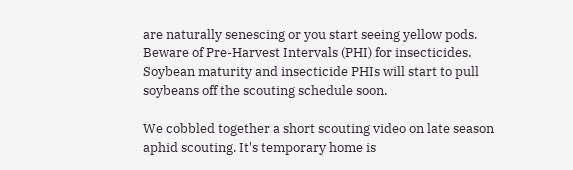are naturally senescing or you start seeing yellow pods. Beware of Pre-Harvest Intervals (PHI) for insecticides. Soybean maturity and insecticide PHIs will start to pull soybeans off the scouting schedule soon.

We cobbled together a short scouting video on late season aphid scouting. It's temporary home is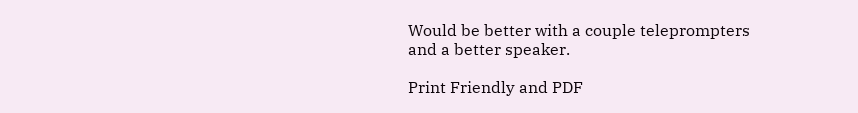Would be better with a couple teleprompters and a better speaker.

Print Friendly and PDF